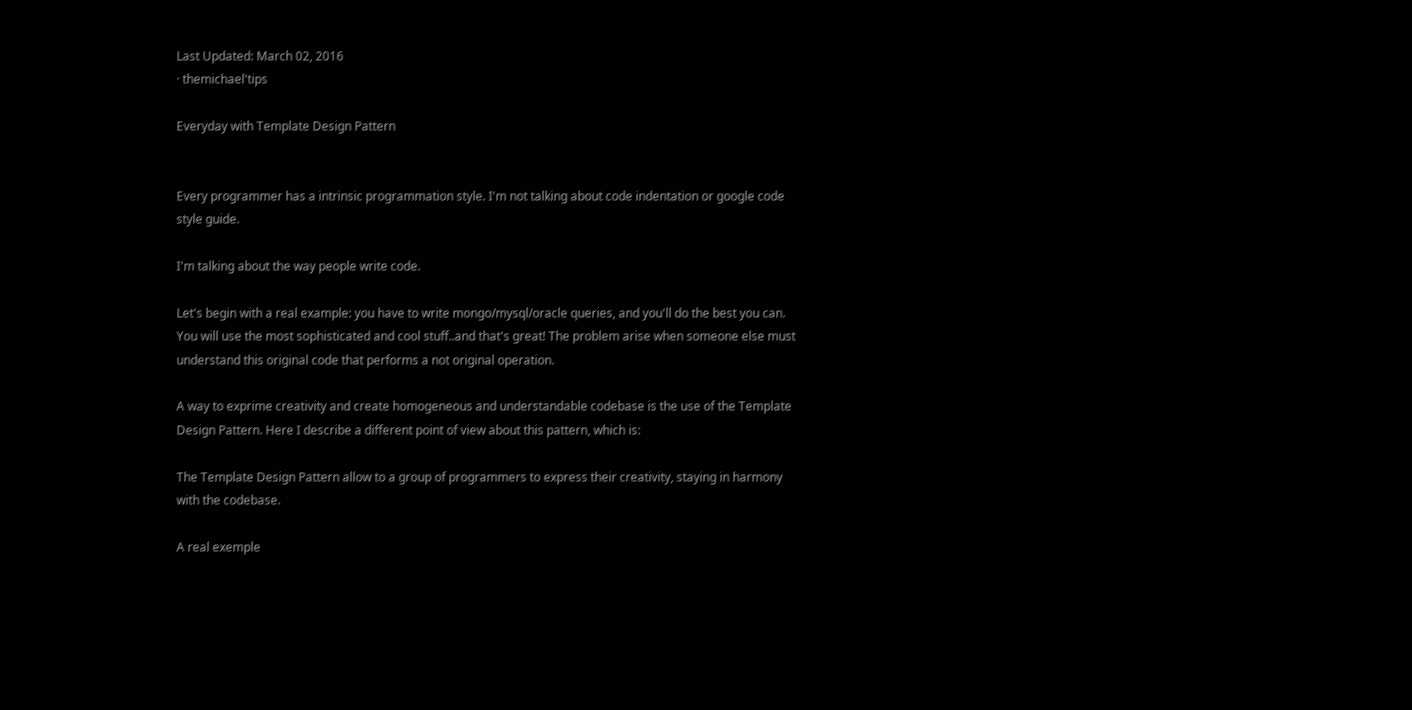Last Updated: March 02, 2016
· themichael'tips

Everyday with Template Design Pattern


Every programmer has a intrinsic programmation style. I'm not talking about code indentation or google code style guide.

I'm talking about the way people write code.

Let's begin with a real example: you have to write mongo/mysql/oracle queries, and you'll do the best you can. You will use the most sophisticated and cool stuff..and that's great! The problem arise when someone else must understand this original code that performs a not original operation.

A way to exprime creativity and create homogeneous and understandable codebase is the use of the Template Design Pattern. Here I describe a different point of view about this pattern, which is:

The Template Design Pattern allow to a group of programmers to express their creativity, staying in harmony with the codebase.

A real exemple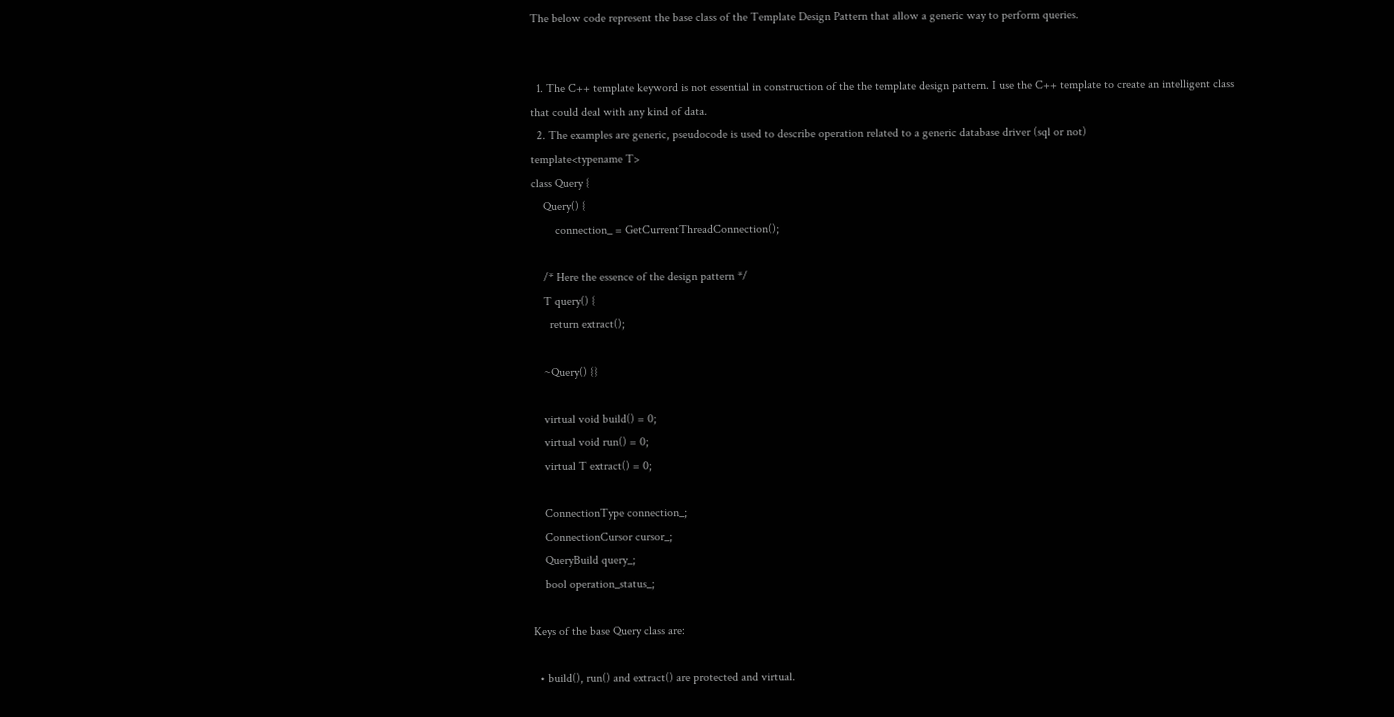The below code represent the base class of the Template Design Pattern that allow a generic way to perform queries.


  1. The C++ template keyword is not essential in construction of the the template design pattern. I use the C++ template to create an intelligent class that could deal with any kind of data.
  2. The examples are generic, pseudocode is used to describe operation related to a generic database driver (sql or not)
template<typename T>
class Query {
    Query() {
        connection_ = GetCurrentThreadConnection();

    /* Here the essence of the design pattern */
    T query() {
      return extract();

    ~Query() {}

    virtual void build() = 0;
    virtual void run() = 0;
    virtual T extract() = 0;

    ConnectionType connection_;
    ConnectionCursor cursor_;
    QueryBuild query_;
    bool operation_status_;

Keys of the base Query class are:

  • build(), run() and extract() are protected and virtual.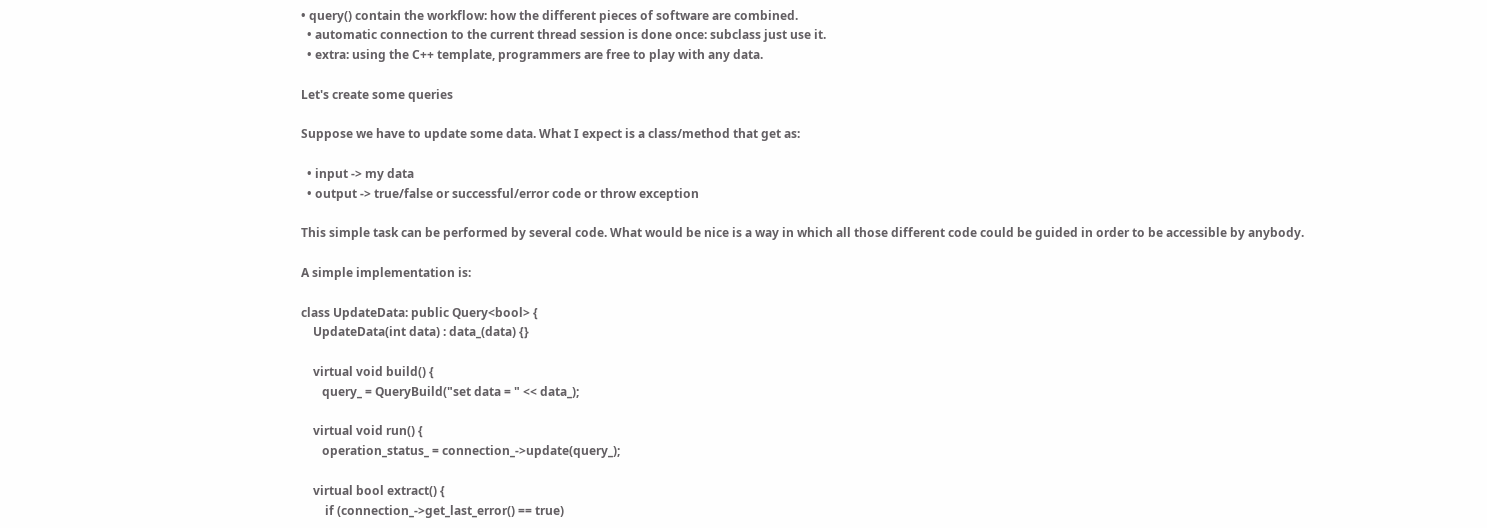• query() contain the workflow: how the different pieces of software are combined.
  • automatic connection to the current thread session is done once: subclass just use it.
  • extra: using the C++ template, programmers are free to play with any data.

Let's create some queries

Suppose we have to update some data. What I expect is a class/method that get as:

  • input -> my data
  • output -> true/false or successful/error code or throw exception

This simple task can be performed by several code. What would be nice is a way in which all those different code could be guided in order to be accessible by anybody.

A simple implementation is:

class UpdateData: public Query<bool> {
    UpdateData(int data) : data_(data) {}

    virtual void build() {
       query_ = QueryBuild("set data = " << data_);

    virtual void run() {
       operation_status_ = connection_->update(query_);

    virtual bool extract() {
        if (connection_->get_last_error() == true)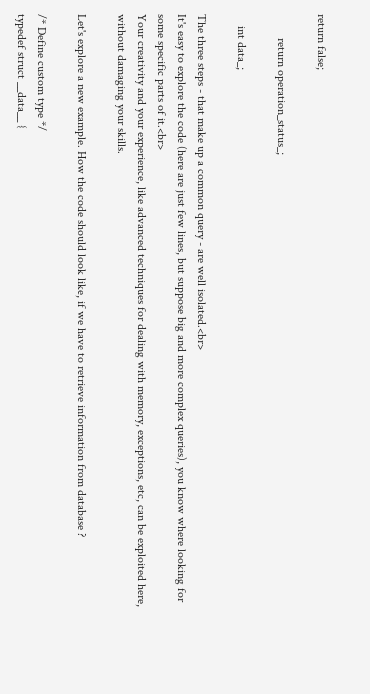return false;

        return operation_status_;

    int data_;

The three steps - that make up a common query - are well isolated.<br>
It's easy to explore the code (here are just few lines, but suppose big and more complex queries), you know where looking for some specific parts of it.<br>
Your creativity and your experience, like advanced techniques for dealing with memory, exceptions, etc, can be exploited here, without damaging your skills.

Let's explore a new example. How the code should look like, if we have to retrieve information from database ?

/* Define custom type */
typedef struct __data__ {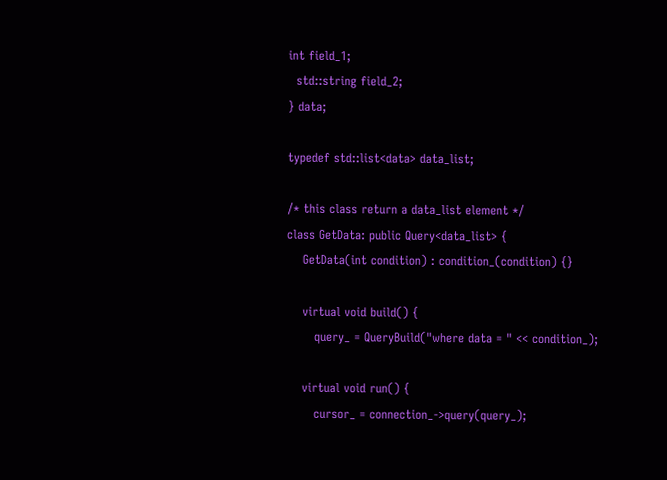int field_1;
  std::string field_2;
} data;

typedef std::list<data> data_list;

/* this class return a data_list element */
class GetData: public Query<data_list> {
    GetData(int condition) : condition_(condition) {}

    virtual void build() {
       query_ = QueryBuild("where data = " << condition_);

    virtual void run() {
       cursor_ = connection_->query(query_);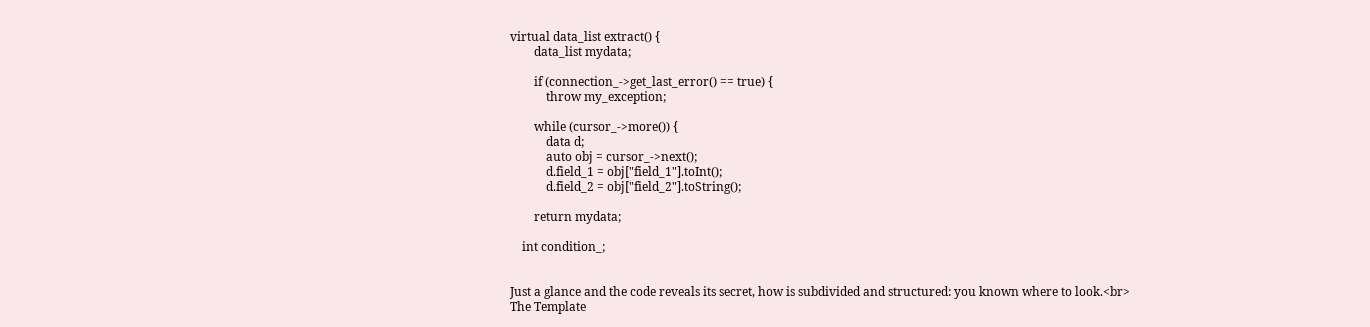virtual data_list extract() {
        data_list mydata;

        if (connection_->get_last_error() == true) {
            throw my_exception;

        while (cursor_->more()) {
            data d;
            auto obj = cursor_->next();
            d.field_1 = obj["field_1"].toInt();
            d.field_2 = obj["field_2"].toString();

        return mydata;

    int condition_;


Just a glance and the code reveals its secret, how is subdivided and structured: you known where to look.<br>
The Template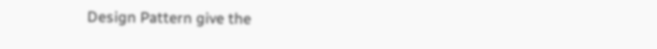Design Pattern give the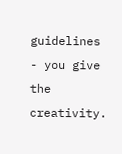guidelines - you give the creativity.